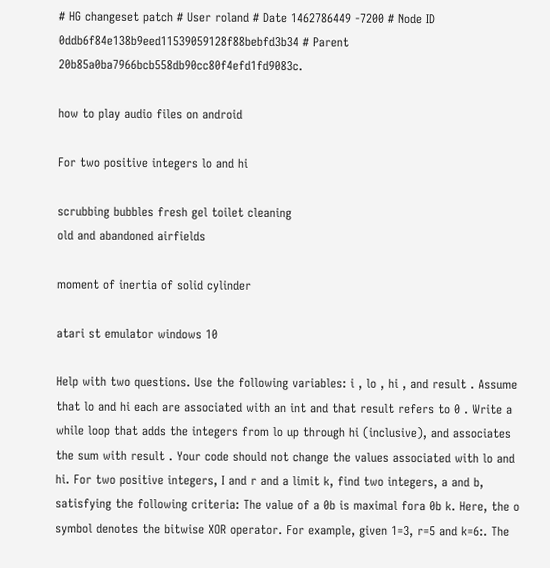# HG changeset patch # User roland # Date 1462786449 -7200 # Node ID 0ddb6f84e138b9eed11539059128f88bebfd3b34 # Parent 20b85a0ba7966bcb558db90cc80f4efd1fd9083c.

how to play audio files on android

For two positive integers lo and hi

scrubbing bubbles fresh gel toilet cleaning
old and abandoned airfields

moment of inertia of solid cylinder

atari st emulator windows 10

Help with two questions. Use the following variables: i , lo , hi , and result . Assume that lo and hi each are associated with an int and that result refers to 0 . Write a while loop that adds the integers from lo up through hi (inclusive), and associates the sum with result . Your code should not change the values associated with lo and hi. For two positive integers, I and r and a limit k, find two integers, a and b, satisfying the following criteria: The value of a 0b is maximal fora 0b k. Here, the o symbol denotes the bitwise XOR operator. For example, given 1=3, r=5 and k=6:. The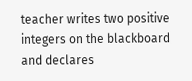teacher writes two positive integers on the blackboard and declares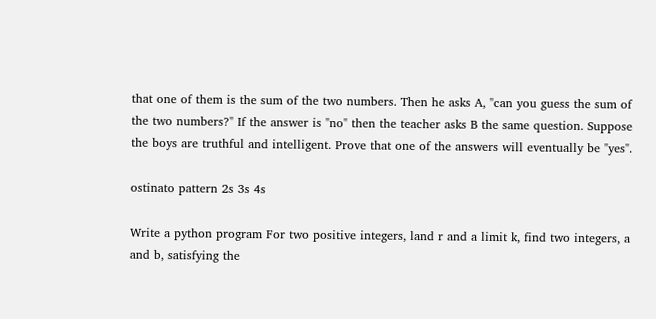that one of them is the sum of the two numbers. Then he asks A, "can you guess the sum of the two numbers?" If the answer is "no" then the teacher asks B the same question. Suppose the boys are truthful and intelligent. Prove that one of the answers will eventually be "yes".

ostinato pattern 2s 3s 4s

Write a python program For two positive integers, land r and a limit k, find two integers, a and b, satisfying the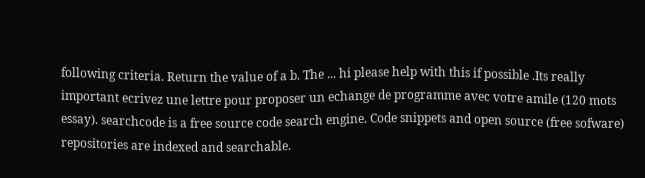following criteria. Return the value of a b. The ... hi please help with this if possible .Its really important ecrivez une lettre pour proposer un echange de programme avec votre amile (120 mots essay). searchcode is a free source code search engine. Code snippets and open source (free sofware) repositories are indexed and searchable.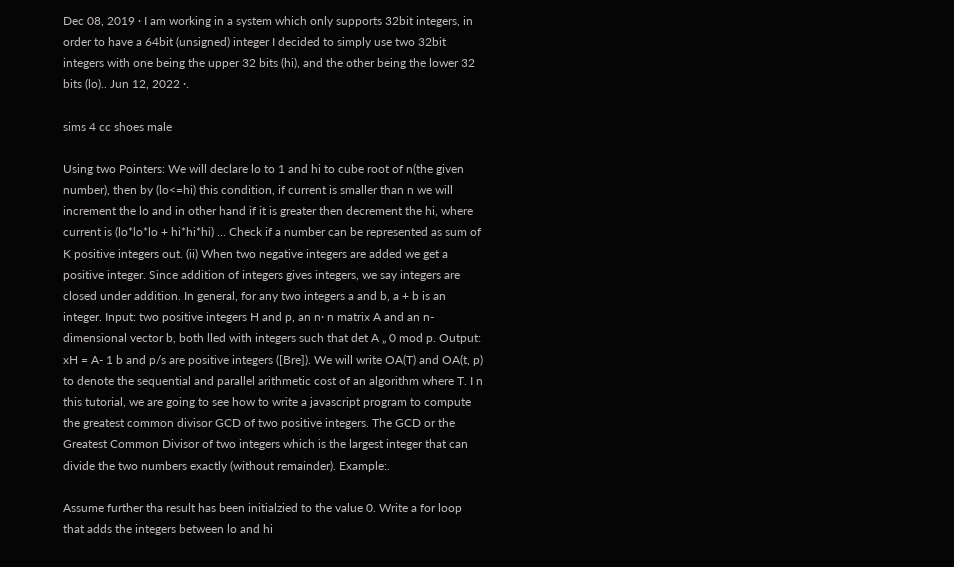Dec 08, 2019 · I am working in a system which only supports 32bit integers, in order to have a 64bit (unsigned) integer I decided to simply use two 32bit integers with one being the upper 32 bits (hi), and the other being the lower 32 bits (lo).. Jun 12, 2022 ·.

sims 4 cc shoes male

Using two Pointers: We will declare lo to 1 and hi to cube root of n(the given number), then by (lo<=hi) this condition, if current is smaller than n we will increment the lo and in other hand if it is greater then decrement the hi, where current is (lo*lo*lo + hi*hi*hi) ... Check if a number can be represented as sum of K positive integers out. (ii) When two negative integers are added we get a positive integer. Since addition of integers gives integers, we say integers are closed under addition. In general, for any two integers a and b, a + b is an integer. Input: two positive integers H and p, an n· n matrix A and an n-dimensional vector b, both lled with integers such that det A „ 0 mod p. Output: xH = A- 1 b and p/s are positive integers ([Bre]). We will write OA(T) and OA(t, p) to denote the sequential and parallel arithmetic cost of an algorithm where T. I n this tutorial, we are going to see how to write a javascript program to compute the greatest common divisor GCD of two positive integers. The GCD or the Greatest Common Divisor of two integers which is the largest integer that can divide the two numbers exactly (without remainder). Example:.

Assume further tha result has been initialzied to the value 0. Write a for loop that adds the integers between lo and hi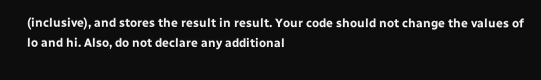(inclusive), and stores the result in result. Your code should not change the values of lo and hi. Also, do not declare any additional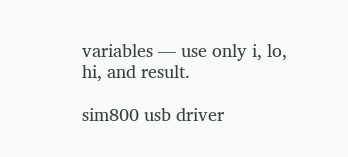variables — use only i, lo, hi, and result.

sim800 usb driver